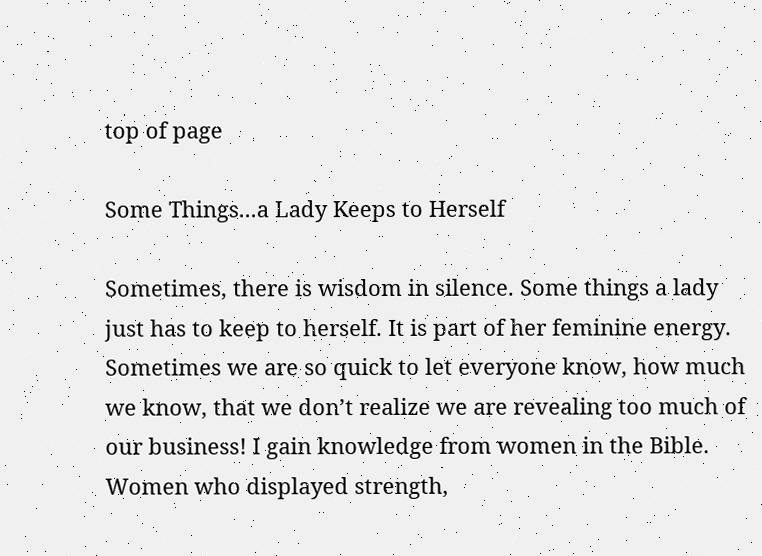top of page

Some Things...a Lady Keeps to Herself

Sometimes, there is wisdom in silence. Some things a lady just has to keep to herself. It is part of her feminine energy. Sometimes we are so quick to let everyone know, how much we know, that we don’t realize we are revealing too much of our business! I gain knowledge from women in the Bible. Women who displayed strength,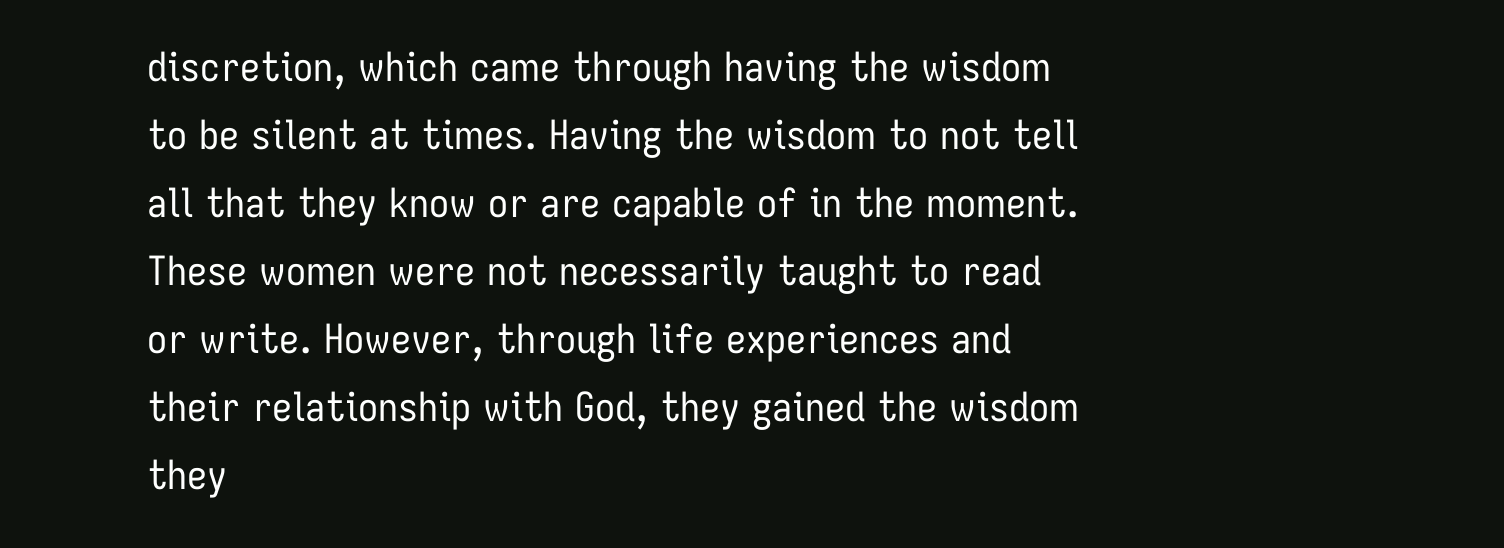discretion, which came through having the wisdom to be silent at times. Having the wisdom to not tell all that they know or are capable of in the moment. These women were not necessarily taught to read or write. However, through life experiences and their relationship with God, they gained the wisdom they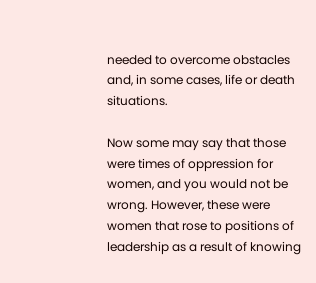needed to overcome obstacles and, in some cases, life or death situations.

Now some may say that those were times of oppression for women, and you would not be wrong. However, these were women that rose to positions of leadership as a result of knowing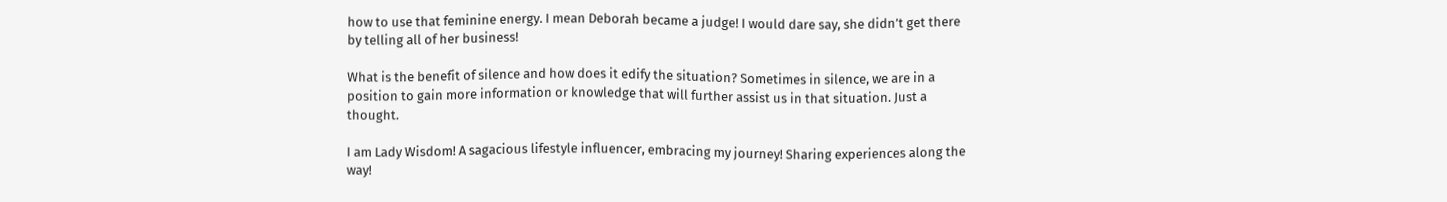how to use that feminine energy. I mean Deborah became a judge! I would dare say, she didn’t get there by telling all of her business!

What is the benefit of silence and how does it edify the situation? Sometimes in silence, we are in a position to gain more information or knowledge that will further assist us in that situation. Just a thought.

I am Lady Wisdom! A sagacious lifestyle influencer, embracing my journey! Sharing experiences along the way!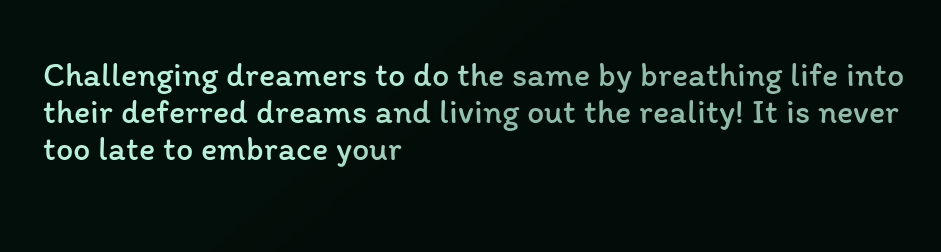Challenging dreamers to do the same by breathing life into their deferred dreams and living out the reality! It is never too late to embrace your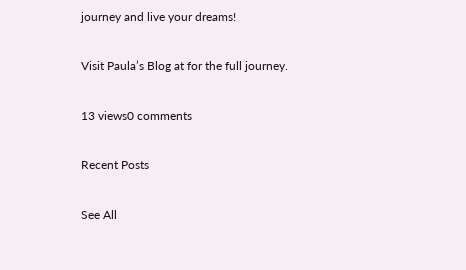journey and live your dreams!

Visit Paula’s Blog at for the full journey.

13 views0 comments

Recent Posts

See All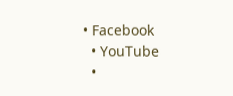• Facebook
  • YouTube
  •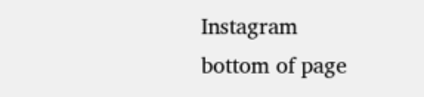Instagram
bottom of page